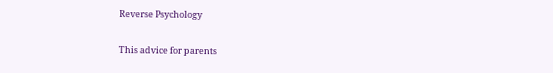Reverse Psychology

This advice for parents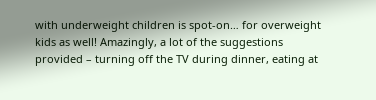with underweight children is spot-on… for overweight kids as well! Amazingly, a lot of the suggestions provided – turning off the TV during dinner, eating at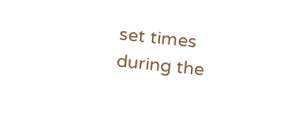set times during the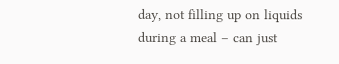day, not filling up on liquids during a meal – can just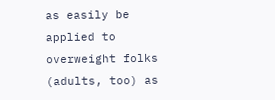as easily be applied to overweight folks (adults, too) as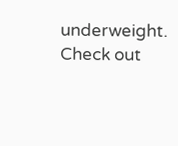underweight. Check out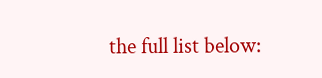the full list below: